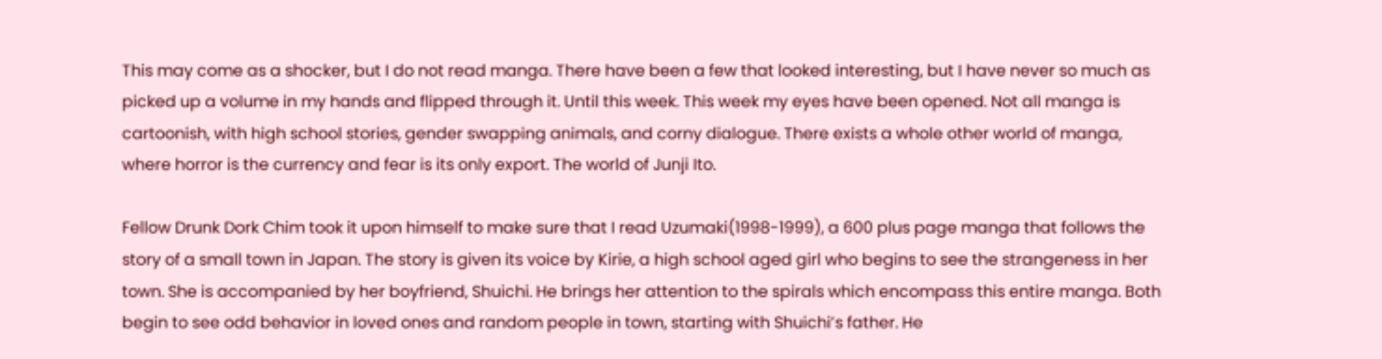This may come as a shocker, but I do not read manga. There have been a few that looked interesting, but I have never so much as picked up a volume in my hands and flipped through it. Until this week. This week my eyes have been opened. Not all manga is cartoonish, with high school stories, gender swapping animals, and corny dialogue. There exists a whole other world of manga, where horror is the currency and fear is its only export. The world of Junji Ito.

Fellow Drunk Dork Chim took it upon himself to make sure that I read Uzumaki(1998-1999), a 600 plus page manga that follows the story of a small town in Japan. The story is given its voice by Kirie, a high school aged girl who begins to see the strangeness in her town. She is accompanied by her boyfriend, Shuichi. He brings her attention to the spirals which encompass this entire manga. Both begin to see odd behavior in loved ones and random people in town, starting with Shuichi’s father. He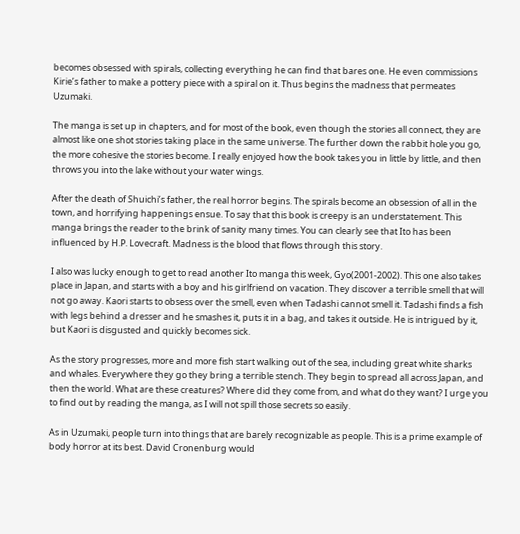becomes obsessed with spirals, collecting everything he can find that bares one. He even commissions Kirie’s father to make a pottery piece with a spiral on it. Thus begins the madness that permeates Uzumaki.

The manga is set up in chapters, and for most of the book, even though the stories all connect, they are almost like one shot stories taking place in the same universe. The further down the rabbit hole you go, the more cohesive the stories become. I really enjoyed how the book takes you in little by little, and then throws you into the lake without your water wings.

After the death of Shuichi’s father, the real horror begins. The spirals become an obsession of all in the town, and horrifying happenings ensue. To say that this book is creepy is an understatement. This manga brings the reader to the brink of sanity many times. You can clearly see that Ito has been influenced by H.P. Lovecraft. Madness is the blood that flows through this story.

I also was lucky enough to get to read another Ito manga this week, Gyo(2001-2002). This one also takes place in Japan, and starts with a boy and his girlfriend on vacation. They discover a terrible smell that will not go away. Kaori starts to obsess over the smell, even when Tadashi cannot smell it. Tadashi finds a fish with legs behind a dresser and he smashes it, puts it in a bag, and takes it outside. He is intrigued by it, but Kaori is disgusted and quickly becomes sick.

As the story progresses, more and more fish start walking out of the sea, including great white sharks and whales. Everywhere they go they bring a terrible stench. They begin to spread all across Japan, and then the world. What are these creatures? Where did they come from, and what do they want? I urge you to find out by reading the manga, as I will not spill those secrets so easily.

As in Uzumaki, people turn into things that are barely recognizable as people. This is a prime example of body horror at its best. David Cronenburg would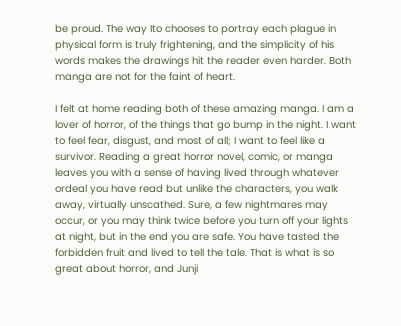be proud. The way Ito chooses to portray each plague in physical form is truly frightening, and the simplicity of his words makes the drawings hit the reader even harder. Both manga are not for the faint of heart.

I felt at home reading both of these amazing manga. I am a lover of horror, of the things that go bump in the night. I want to feel fear, disgust, and most of all; I want to feel like a survivor. Reading a great horror novel, comic, or manga leaves you with a sense of having lived through whatever ordeal you have read but unlike the characters, you walk away, virtually unscathed. Sure, a few nightmares may occur, or you may think twice before you turn off your lights at night, but in the end you are safe. You have tasted the forbidden fruit and lived to tell the tale. That is what is so great about horror, and Junji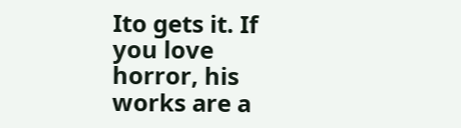Ito gets it. If you love horror, his works are a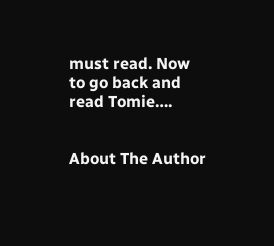must read. Now to go back and read Tomie….


About The Author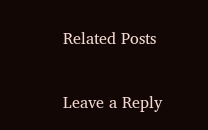Related Posts

Leave a Reply